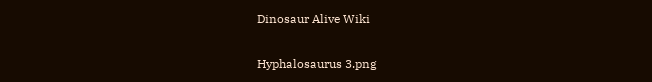Dinosaur Alive Wiki

Hyphalosaurus 3.png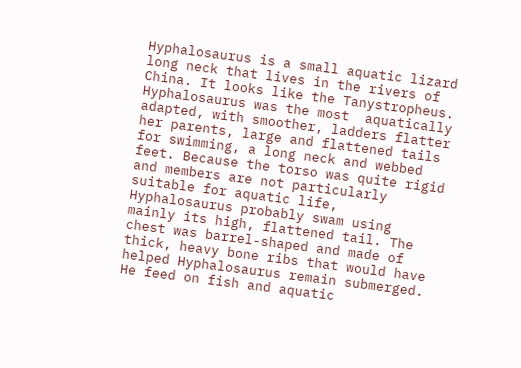Hyphalosaurus is a small aquatic lizard long neck that lives in the rivers of China. It looks like the Tanystropheus. Hyphalosaurus was the most  aquatically adapted, with smoother, ladders flatter her parents, large and flattened tails for swimming, a long neck and webbed feet. Because the torso was quite rigid and members are not particularly suitable for aquatic life, Hyphalosaurus probably swam using mainly its high, flattened tail. The chest was barrel-shaped and made of thick, heavy bone ribs that would have helped Hyphalosaurus remain submerged. He feed on fish and aquatic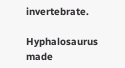invertebrate.

Hyphalosaurus made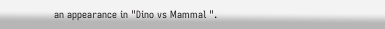an appearance in "Dino vs Mammal ".